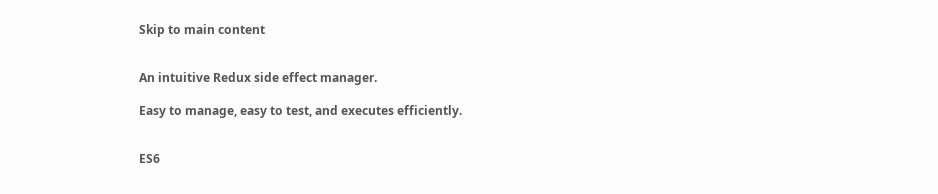Skip to main content


An intuitive Redux side effect manager.

Easy to manage, easy to test, and executes efficiently.


ES6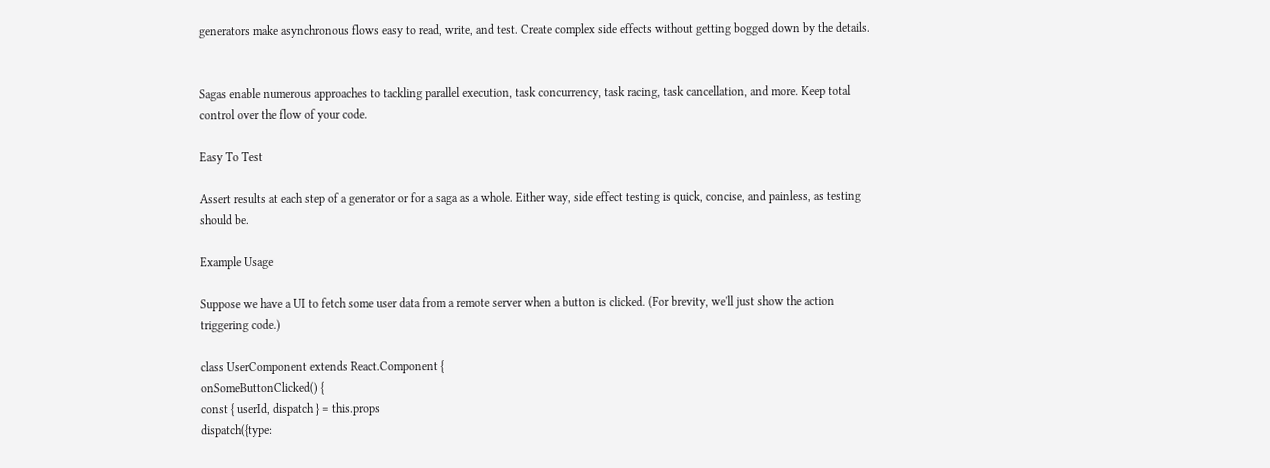generators make asynchronous flows easy to read, write, and test. Create complex side effects without getting bogged down by the details.


Sagas enable numerous approaches to tackling parallel execution, task concurrency, task racing, task cancellation, and more. Keep total control over the flow of your code.

Easy To Test

Assert results at each step of a generator or for a saga as a whole. Either way, side effect testing is quick, concise, and painless, as testing should be.

Example Usage

Suppose we have a UI to fetch some user data from a remote server when a button is clicked. (For brevity, we'll just show the action triggering code.)

class UserComponent extends React.Component {
onSomeButtonClicked() {
const { userId, dispatch } = this.props
dispatch({type: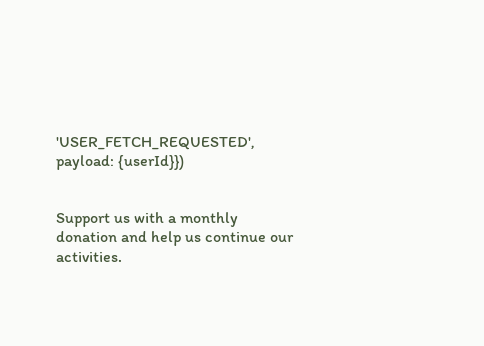'USER_FETCH_REQUESTED', payload: {userId}})


Support us with a monthly donation and help us continue our activities.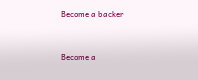Become a backer


Become a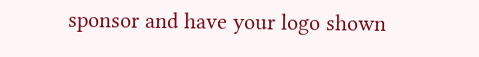sponsor and have your logo shown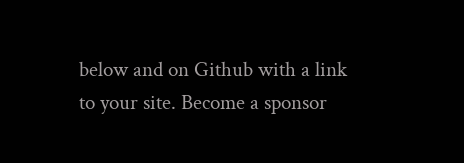below and on Github with a link to your site. Become a sponsor